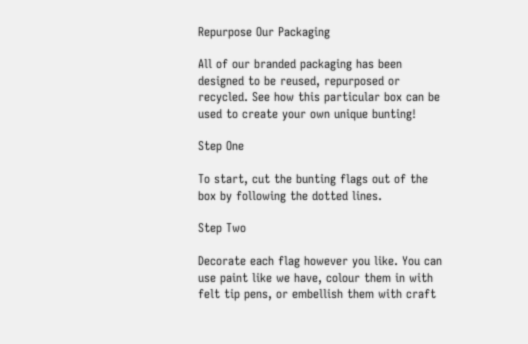Repurpose Our Packaging

All of our branded packaging has been designed to be reused, repurposed or recycled. See how this particular box can be used to create your own unique bunting!

Step One

To start, cut the bunting flags out of the box by following the dotted lines.

Step Two

Decorate each flag however you like. You can use paint like we have, colour them in with felt tip pens, or embellish them with craft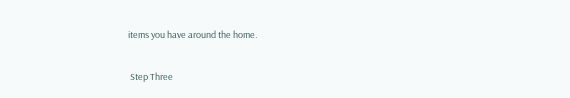items you have around the home.

 Step Three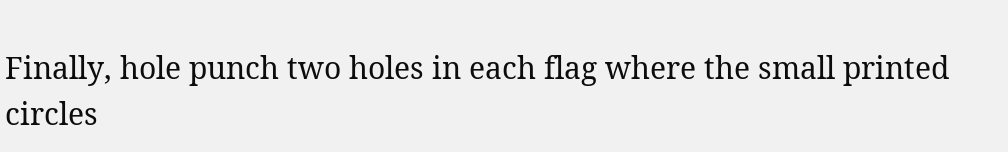Finally, hole punch two holes in each flag where the small printed circles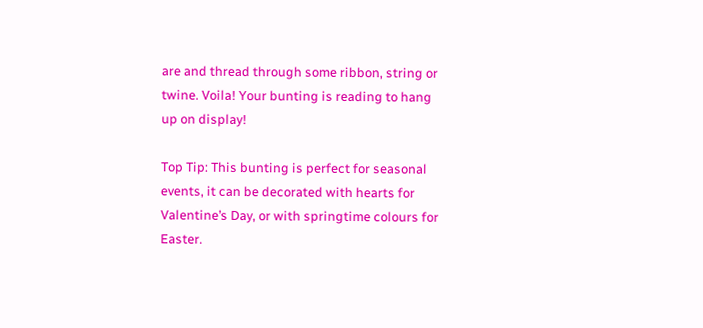are and thread through some ribbon, string or twine. Voila! Your bunting is reading to hang up on display!

Top Tip: This bunting is perfect for seasonal events, it can be decorated with hearts for Valentine’s Day, or with springtime colours for Easter.